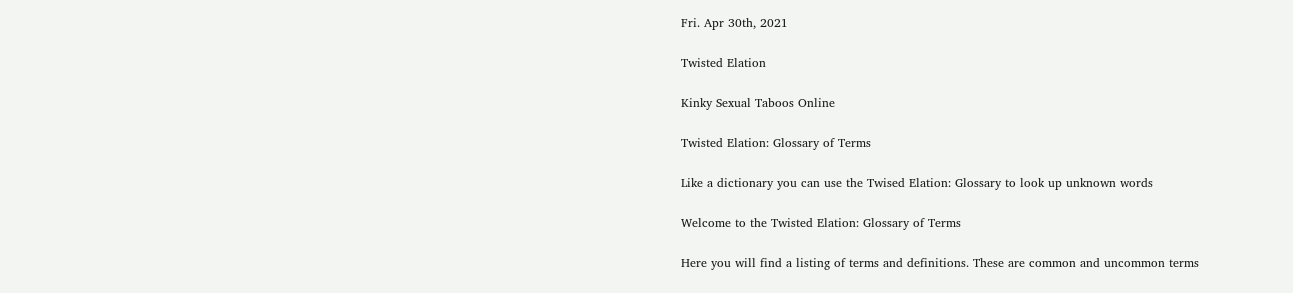Fri. Apr 30th, 2021

Twisted Elation

Kinky Sexual Taboos Online

Twisted Elation: Glossary of Terms

Like a dictionary you can use the Twised Elation: Glossary to look up unknown words

Welcome to the Twisted Elation: Glossary of Terms

Here you will find a listing of terms and definitions. These are common and uncommon terms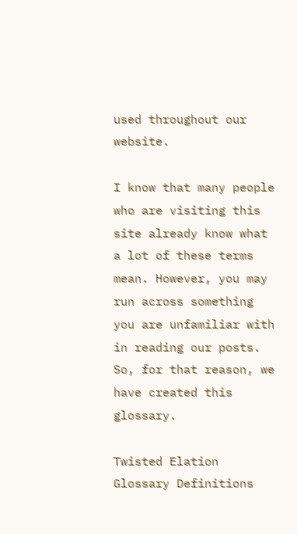used throughout our website.

I know that many people who are visiting this site already know what a lot of these terms mean. However, you may run across something you are unfamiliar with in reading our posts. So, for that reason, we have created this glossary.

Twisted Elation Glossary Definitions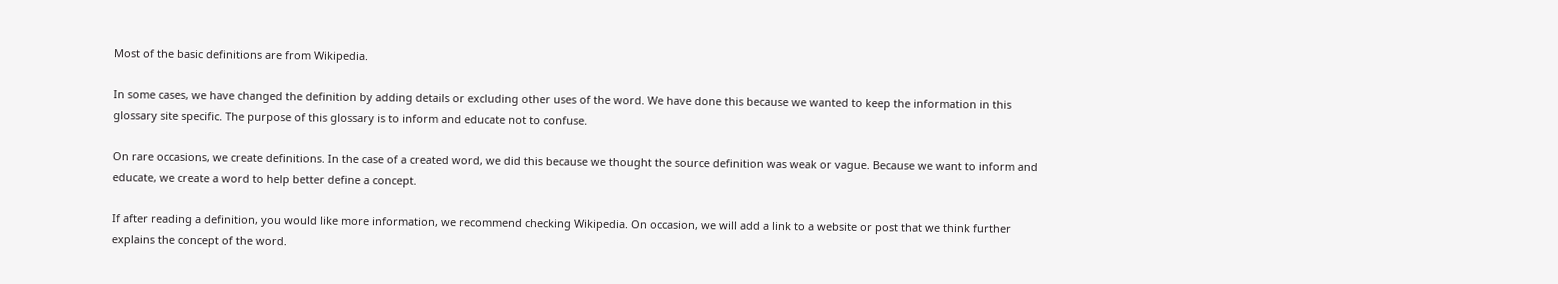Most of the basic definitions are from Wikipedia.

In some cases, we have changed the definition by adding details or excluding other uses of the word. We have done this because we wanted to keep the information in this glossary site specific. The purpose of this glossary is to inform and educate not to confuse.

On rare occasions, we create definitions. In the case of a created word, we did this because we thought the source definition was weak or vague. Because we want to inform and educate, we create a word to help better define a concept.

If after reading a definition, you would like more information, we recommend checking Wikipedia. On occasion, we will add a link to a website or post that we think further explains the concept of the word.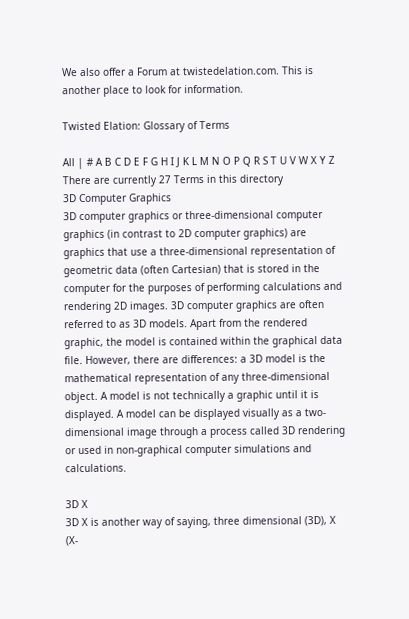We also offer a Forum at twistedelation.com. This is another place to look for information.

Twisted Elation: Glossary of Terms

All | # A B C D E F G H I J K L M N O P Q R S T U V W X Y Z
There are currently 27 Terms in this directory
3D Computer Graphics
3D computer graphics or three-dimensional computer graphics (in contrast to 2D computer graphics) are graphics that use a three-dimensional representation of geometric data (often Cartesian) that is stored in the computer for the purposes of performing calculations and rendering 2D images. 3D computer graphics are often referred to as 3D models. Apart from the rendered graphic, the model is contained within the graphical data file. However, there are differences: a 3D model is the mathematical representation of any three-dimensional object. A model is not technically a graphic until it is displayed. A model can be displayed visually as a two-dimensional image through a process called 3D rendering or used in non-graphical computer simulations and calculations.

3D X
3D X is another way of saying, three dimensional (3D), X (X-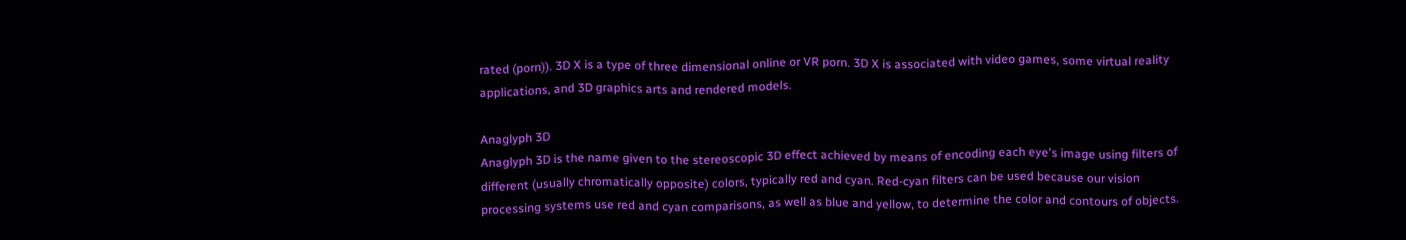rated (porn)). 3D X is a type of three dimensional online or VR porn. 3D X is associated with video games, some virtual reality applications, and 3D graphics arts and rendered models.

Anaglyph 3D
Anaglyph 3D is the name given to the stereoscopic 3D effect achieved by means of encoding each eye's image using filters of different (usually chromatically opposite) colors, typically red and cyan. Red-cyan filters can be used because our vision processing systems use red and cyan comparisons, as well as blue and yellow, to determine the color and contours of objects.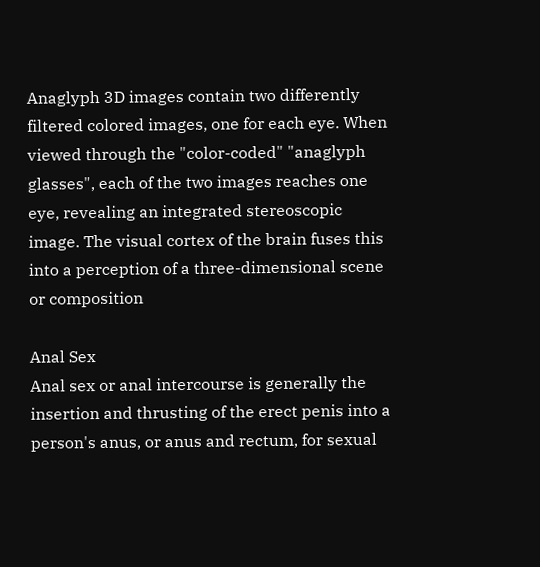Anaglyph 3D images contain two differently filtered colored images, one for each eye. When viewed through the "color-coded" "anaglyph glasses", each of the two images reaches one eye, revealing an integrated stereoscopic image. The visual cortex of the brain fuses this into a perception of a three-dimensional scene or composition

Anal Sex
Anal sex or anal intercourse is generally the insertion and thrusting of the erect penis into a person's anus, or anus and rectum, for sexual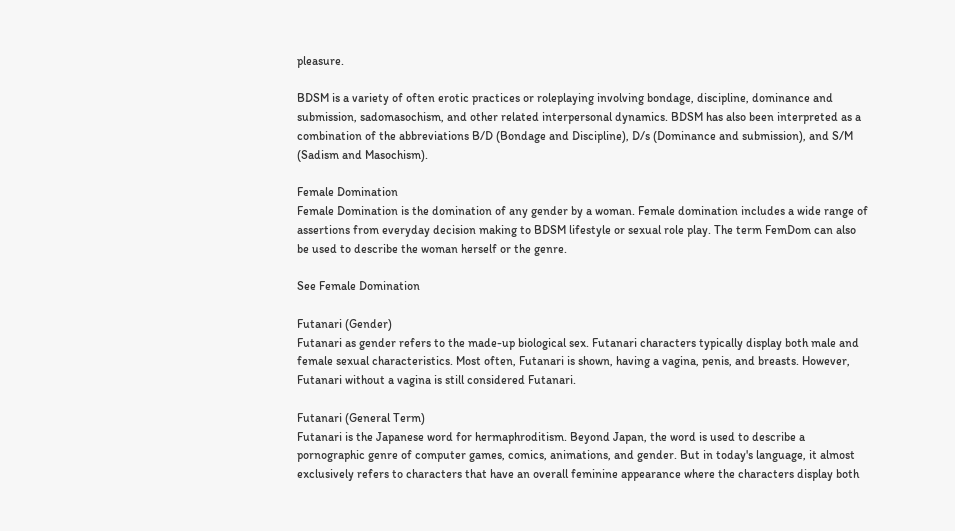pleasure.

BDSM is a variety of often erotic practices or roleplaying involving bondage, discipline, dominance and submission, sadomasochism, and other related interpersonal dynamics. BDSM has also been interpreted as a combination of the abbreviations B/D (Bondage and Discipline), D/s (Dominance and submission), and S/M (Sadism and Masochism).

Female Domination
Female Domination is the domination of any gender by a woman. Female domination includes a wide range of assertions from everyday decision making to BDSM lifestyle or sexual role play. The term FemDom can also be used to describe the woman herself or the genre.

See Female Domination

Futanari (Gender)
Futanari as gender refers to the made-up biological sex. Futanari characters typically display both male and female sexual characteristics. Most often, Futanari is shown, having a vagina, penis, and breasts. However, Futanari without a vagina is still considered Futanari.

Futanari (General Term)
Futanari is the Japanese word for hermaphroditism. Beyond Japan, the word is used to describe a pornographic genre of computer games, comics, animations, and gender. But in today's language, it almost exclusively refers to characters that have an overall feminine appearance where the characters display both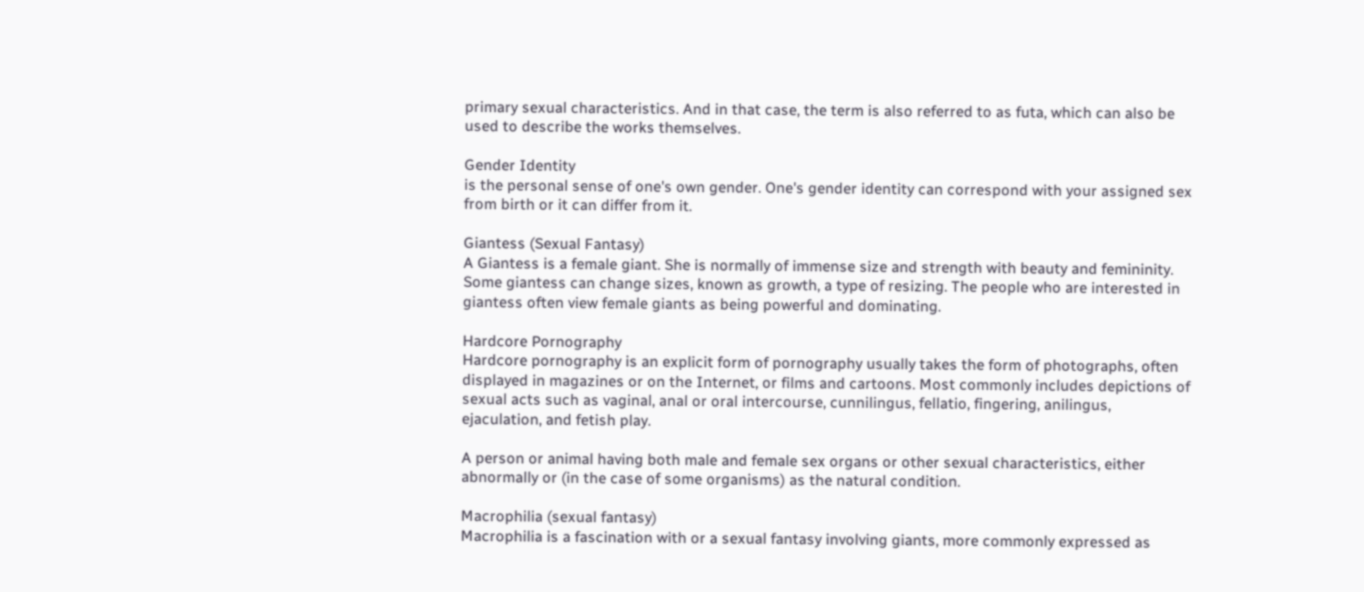primary sexual characteristics. And in that case, the term is also referred to as futa, which can also be used to describe the works themselves.

Gender Identity
is the personal sense of one's own gender. One's gender identity can correspond with your assigned sex from birth or it can differ from it.

Giantess (Sexual Fantasy)
A Giantess is a female giant. She is normally of immense size and strength with beauty and femininity. Some giantess can change sizes, known as growth, a type of resizing. The people who are interested in giantess often view female giants as being powerful and dominating.

Hardcore Pornography
Hardcore pornography is an explicit form of pornography usually takes the form of photographs, often displayed in magazines or on the Internet, or films and cartoons. Most commonly includes depictions of sexual acts such as vaginal, anal or oral intercourse, cunnilingus, fellatio, fingering, anilingus, ejaculation, and fetish play.

A person or animal having both male and female sex organs or other sexual characteristics, either abnormally or (in the case of some organisms) as the natural condition.

Macrophilia (sexual fantasy)
Macrophilia is a fascination with or a sexual fantasy involving giants, more commonly expressed as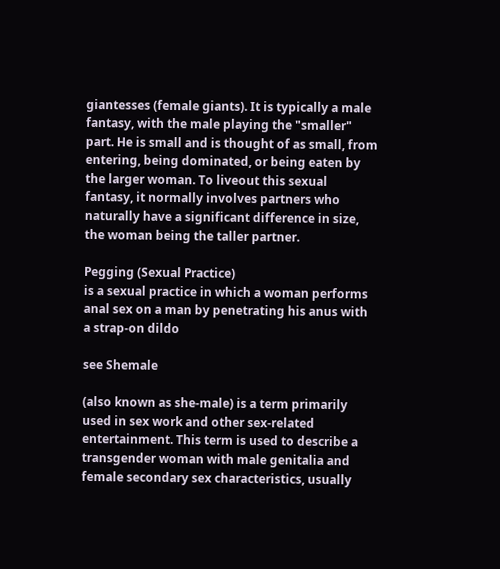giantesses (female giants). It is typically a male fantasy, with the male playing the "smaller" part. He is small and is thought of as small, from entering, being dominated, or being eaten by the larger woman. To liveout this sexual fantasy, it normally involves partners who naturally have a significant difference in size, the woman being the taller partner.

Pegging (Sexual Practice)
is a sexual practice in which a woman performs anal sex on a man by penetrating his anus with a strap-on dildo

see Shemale

(also known as she-male) is a term primarily used in sex work and other sex-related entertainment. This term is used to describe a transgender woman with male genitalia and female secondary sex characteristics, usually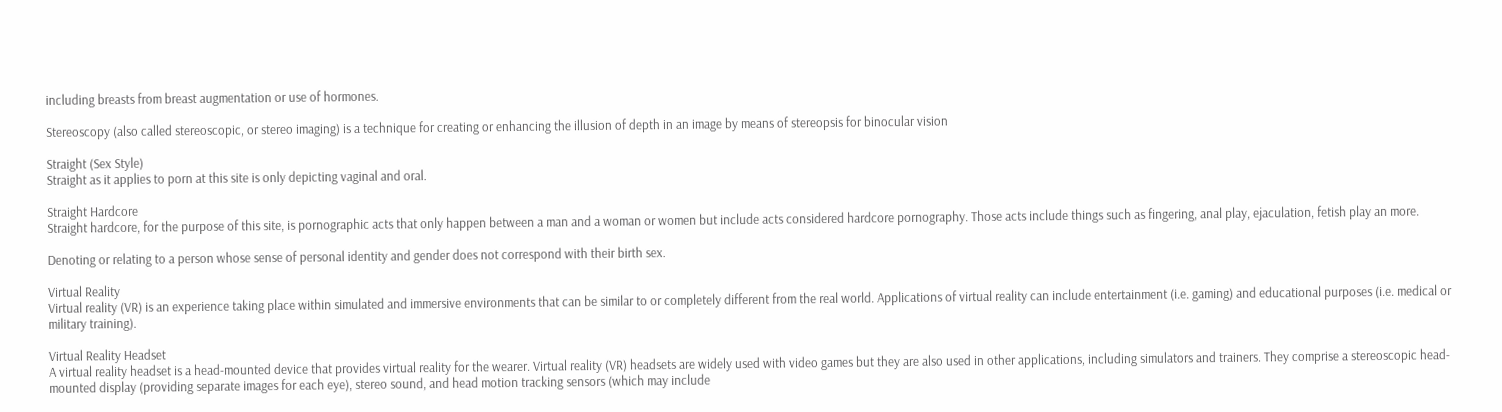including breasts from breast augmentation or use of hormones.

Stereoscopy (also called stereoscopic, or stereo imaging) is a technique for creating or enhancing the illusion of depth in an image by means of stereopsis for binocular vision

Straight (Sex Style)
Straight as it applies to porn at this site is only depicting vaginal and oral.

Straight Hardcore
Straight hardcore, for the purpose of this site, is pornographic acts that only happen between a man and a woman or women but include acts considered hardcore pornography. Those acts include things such as fingering, anal play, ejaculation, fetish play an more.

Denoting or relating to a person whose sense of personal identity and gender does not correspond with their birth sex.

Virtual Reality
Virtual reality (VR) is an experience taking place within simulated and immersive environments that can be similar to or completely different from the real world. Applications of virtual reality can include entertainment (i.e. gaming) and educational purposes (i.e. medical or military training).

Virtual Reality Headset
A virtual reality headset is a head-mounted device that provides virtual reality for the wearer. Virtual reality (VR) headsets are widely used with video games but they are also used in other applications, including simulators and trainers. They comprise a stereoscopic head-mounted display (providing separate images for each eye), stereo sound, and head motion tracking sensors (which may include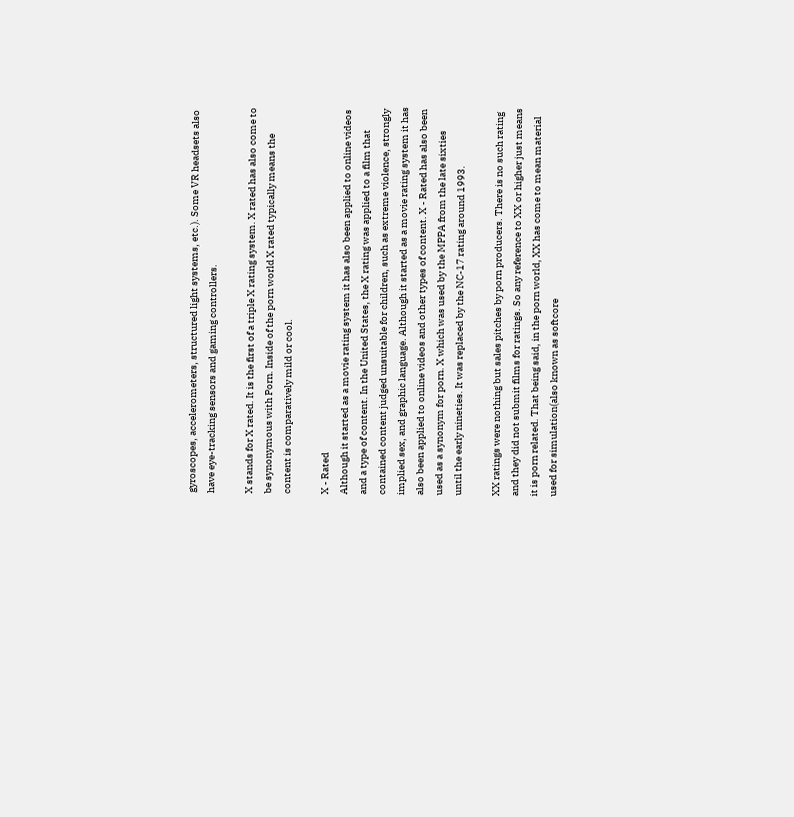gyroscopes, accelerometers, structured light systems, etc.). Some VR headsets also have eye-tracking sensors and gaming controllers.

X stands for X rated. It is the first of a triple X rating system. X rated has also come to be synonymous with Porn. Inside of the porn world X rated typically means the content is comparatively mild or cool.

X - Rated
Although it started as a movie rating system it has also been applied to online videos and a type of content. In the United States, the X rating was applied to a film that contained content judged unsuitable for children, such as extreme violence, strongly implied sex, and graphic language. Although it started as a movie rating system it has also been applied to online videos and other types of content. X - Rated has also been used as a synonym for porn. X which was used by the MPPA from the late sixties until the early nineties. It was replaced by the NC-17 rating around 1993.

XX ratings were nothing but sales pitches by porn producers. There is no such rating and they did not submit films for ratings. So any reference to XX or higher just means it is porn related. That being said, in the porn world, XX has come to mean material used for simulation(also known as softcore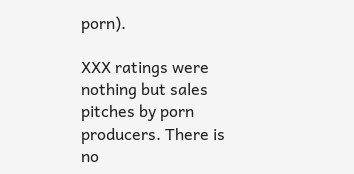porn).

XXX ratings were nothing but sales pitches by porn producers. There is no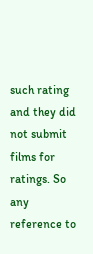such rating and they did not submit films for ratings. So any reference to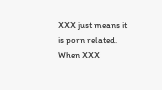XXX just means it is porn related. When XXX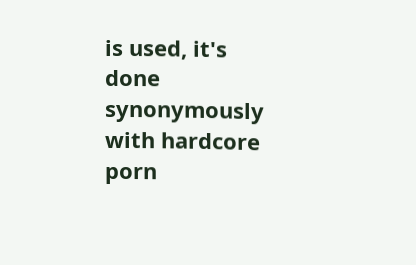is used, it's done synonymously with hardcore porn